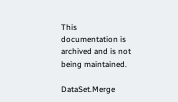This documentation is archived and is not being maintained.

DataSet.Merge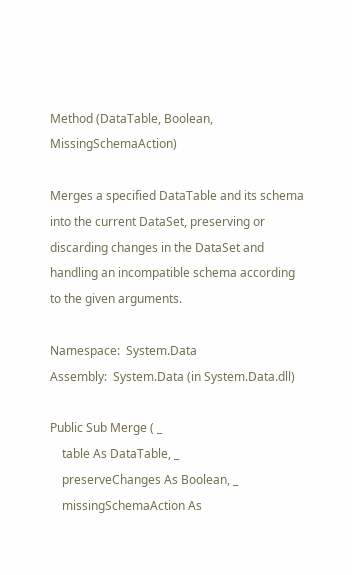Method (DataTable, Boolean, MissingSchemaAction)

Merges a specified DataTable and its schema into the current DataSet, preserving or discarding changes in the DataSet and handling an incompatible schema according to the given arguments.

Namespace:  System.Data
Assembly:  System.Data (in System.Data.dll)

Public Sub Merge ( _
    table As DataTable, _
    preserveChanges As Boolean, _
    missingSchemaAction As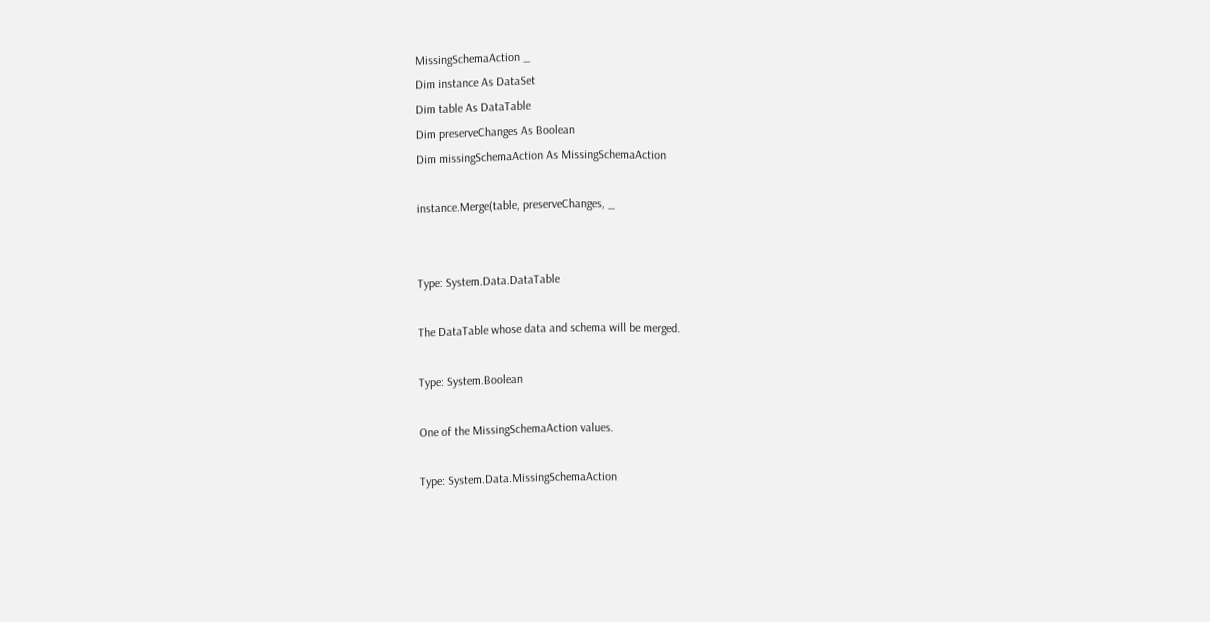MissingSchemaAction _
Dim instance As DataSet
Dim table As DataTable
Dim preserveChanges As Boolean
Dim missingSchemaAction As MissingSchemaAction

instance.Merge(table, preserveChanges, _


Type: System.Data.DataTable

The DataTable whose data and schema will be merged.

Type: System.Boolean

One of the MissingSchemaAction values.

Type: System.Data.MissingSchemaAction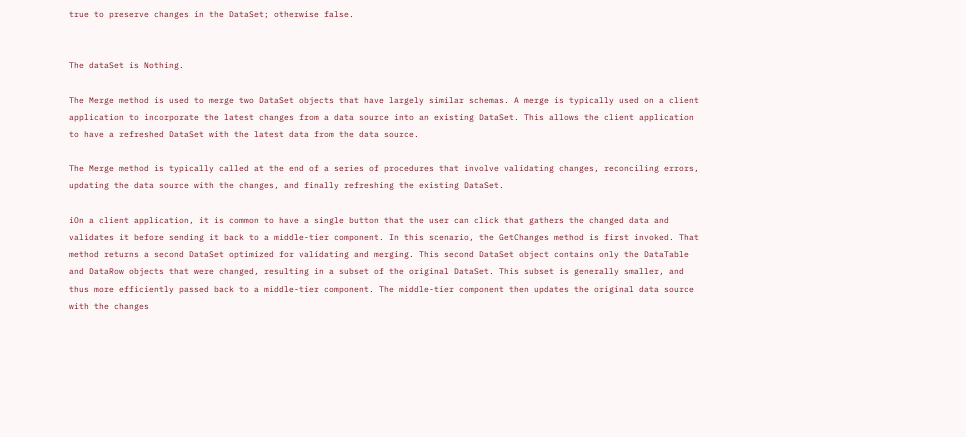true to preserve changes in the DataSet; otherwise false.


The dataSet is Nothing.

The Merge method is used to merge two DataSet objects that have largely similar schemas. A merge is typically used on a client application to incorporate the latest changes from a data source into an existing DataSet. This allows the client application to have a refreshed DataSet with the latest data from the data source.

The Merge method is typically called at the end of a series of procedures that involve validating changes, reconciling errors, updating the data source with the changes, and finally refreshing the existing DataSet.

iOn a client application, it is common to have a single button that the user can click that gathers the changed data and validates it before sending it back to a middle-tier component. In this scenario, the GetChanges method is first invoked. That method returns a second DataSet optimized for validating and merging. This second DataSet object contains only the DataTable and DataRow objects that were changed, resulting in a subset of the original DataSet. This subset is generally smaller, and thus more efficiently passed back to a middle-tier component. The middle-tier component then updates the original data source with the changes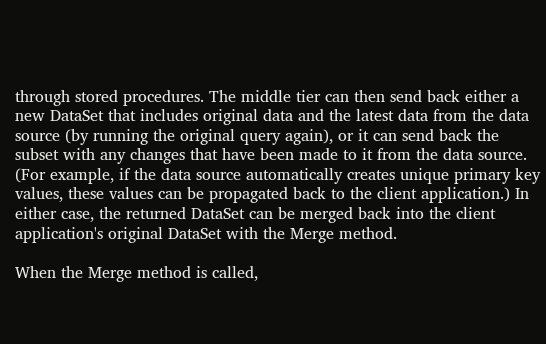through stored procedures. The middle tier can then send back either a new DataSet that includes original data and the latest data from the data source (by running the original query again), or it can send back the subset with any changes that have been made to it from the data source. (For example, if the data source automatically creates unique primary key values, these values can be propagated back to the client application.) In either case, the returned DataSet can be merged back into the client application's original DataSet with the Merge method.

When the Merge method is called,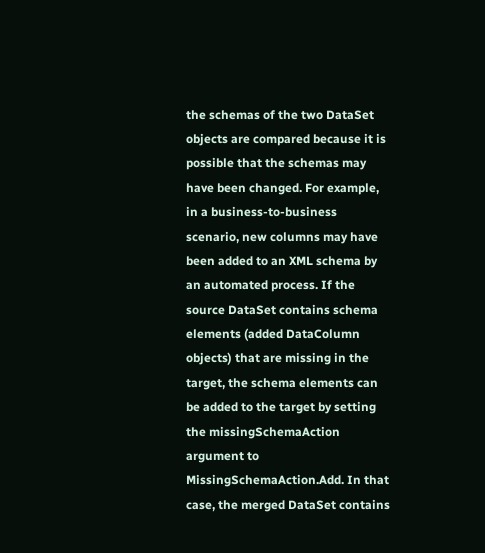the schemas of the two DataSet objects are compared because it is possible that the schemas may have been changed. For example, in a business-to-business scenario, new columns may have been added to an XML schema by an automated process. If the source DataSet contains schema elements (added DataColumn objects) that are missing in the target, the schema elements can be added to the target by setting the missingSchemaAction argument to MissingSchemaAction.Add. In that case, the merged DataSet contains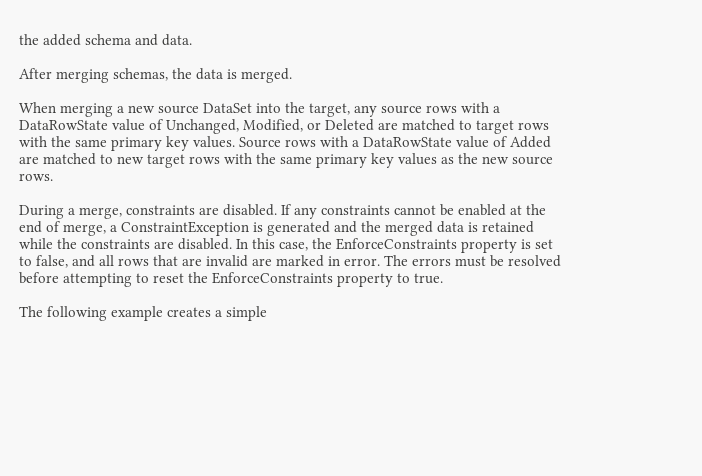the added schema and data.

After merging schemas, the data is merged.

When merging a new source DataSet into the target, any source rows with a DataRowState value of Unchanged, Modified, or Deleted are matched to target rows with the same primary key values. Source rows with a DataRowState value of Added are matched to new target rows with the same primary key values as the new source rows.

During a merge, constraints are disabled. If any constraints cannot be enabled at the end of merge, a ConstraintException is generated and the merged data is retained while the constraints are disabled. In this case, the EnforceConstraints property is set to false, and all rows that are invalid are marked in error. The errors must be resolved before attempting to reset the EnforceConstraints property to true.

The following example creates a simple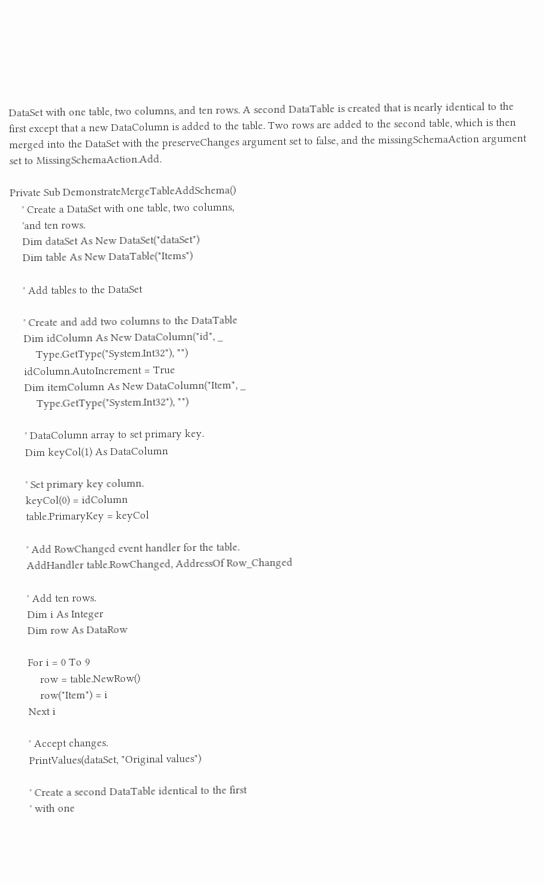DataSet with one table, two columns, and ten rows. A second DataTable is created that is nearly identical to the first except that a new DataColumn is added to the table. Two rows are added to the second table, which is then merged into the DataSet with the preserveChanges argument set to false, and the missingSchemaAction argument set to MissingSchemaAction.Add.

Private Sub DemonstrateMergeTableAddSchema()
    ' Create a DataSet with one table, two columns,
    'and ten rows.
    Dim dataSet As New DataSet("dataSet")
    Dim table As New DataTable("Items")

    ' Add tables to the DataSet

    ' Create and add two columns to the DataTable
    Dim idColumn As New DataColumn("id", _
        Type.GetType("System.Int32"), "")
    idColumn.AutoIncrement = True
    Dim itemColumn As New DataColumn("Item", _
        Type.GetType("System.Int32"), "")

    ' DataColumn array to set primary key.
    Dim keyCol(1) As DataColumn

    ' Set primary key column.
    keyCol(0) = idColumn
    table.PrimaryKey = keyCol

    ' Add RowChanged event handler for the table.
    AddHandler table.RowChanged, AddressOf Row_Changed

    ' Add ten rows.
    Dim i As Integer
    Dim row As DataRow

    For i = 0 To 9
        row = table.NewRow()
        row("Item") = i
    Next i

    ' Accept changes.
    PrintValues(dataSet, "Original values")

    ' Create a second DataTable identical to the first
    ' with one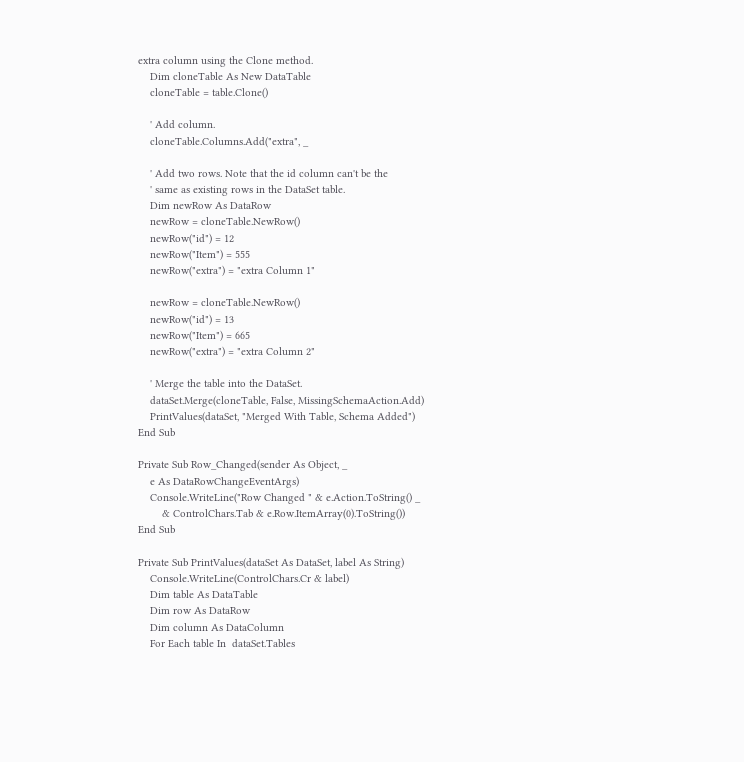extra column using the Clone method.
    Dim cloneTable As New DataTable
    cloneTable = table.Clone()

    ' Add column.
    cloneTable.Columns.Add("extra", _

    ' Add two rows. Note that the id column can't be the
    ' same as existing rows in the DataSet table.
    Dim newRow As DataRow
    newRow = cloneTable.NewRow()
    newRow("id") = 12
    newRow("Item") = 555
    newRow("extra") = "extra Column 1"

    newRow = cloneTable.NewRow()
    newRow("id") = 13
    newRow("Item") = 665
    newRow("extra") = "extra Column 2"

    ' Merge the table into the DataSet.
    dataSet.Merge(cloneTable, False, MissingSchemaAction.Add)
    PrintValues(dataSet, "Merged With Table, Schema Added")
End Sub

Private Sub Row_Changed(sender As Object, _
    e As DataRowChangeEventArgs)
    Console.WriteLine("Row Changed " & e.Action.ToString() _
        & ControlChars.Tab & e.Row.ItemArray(0).ToString())
End Sub

Private Sub PrintValues(dataSet As DataSet, label As String)
    Console.WriteLine(ControlChars.Cr & label)
    Dim table As DataTable
    Dim row As DataRow
    Dim column As DataColumn
    For Each table In  dataSet.Tables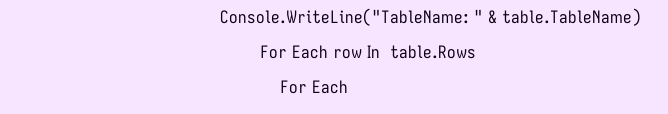Console.WriteLine("TableName: " & table.TableName)
        For Each row In  table.Rows
            For Each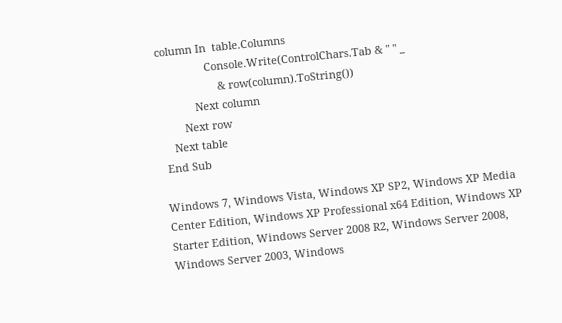column In  table.Columns
                Console.Write(ControlChars.Tab & " " _
                    & row(column).ToString())
            Next column
        Next row
    Next table
 End Sub

Windows 7, Windows Vista, Windows XP SP2, Windows XP Media Center Edition, Windows XP Professional x64 Edition, Windows XP Starter Edition, Windows Server 2008 R2, Windows Server 2008, Windows Server 2003, Windows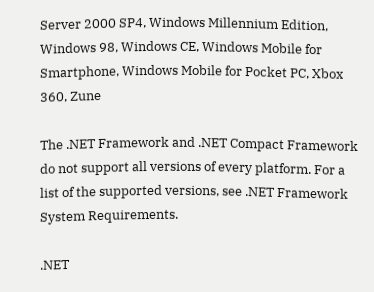Server 2000 SP4, Windows Millennium Edition, Windows 98, Windows CE, Windows Mobile for Smartphone, Windows Mobile for Pocket PC, Xbox 360, Zune

The .NET Framework and .NET Compact Framework do not support all versions of every platform. For a list of the supported versions, see .NET Framework System Requirements.

.NET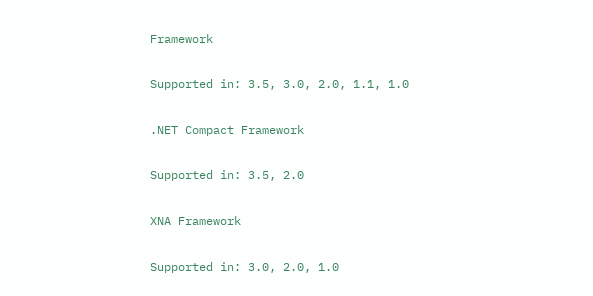Framework

Supported in: 3.5, 3.0, 2.0, 1.1, 1.0

.NET Compact Framework

Supported in: 3.5, 2.0

XNA Framework

Supported in: 3.0, 2.0, 1.0